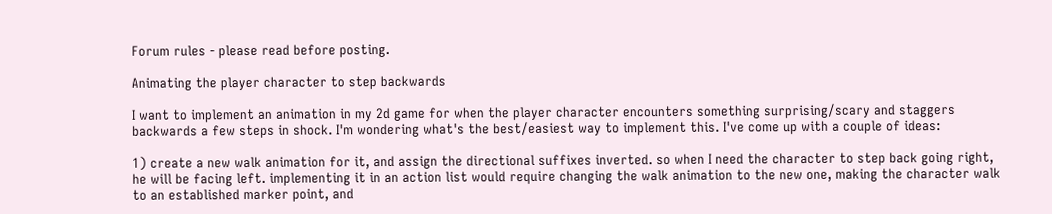Forum rules - please read before posting.

Animating the player character to step backwards

I want to implement an animation in my 2d game for when the player character encounters something surprising/scary and staggers backwards a few steps in shock. I'm wondering what's the best/easiest way to implement this. I've come up with a couple of ideas:

1) create a new walk animation for it, and assign the directional suffixes inverted. so when I need the character to step back going right, he will be facing left. implementing it in an action list would require changing the walk animation to the new one, making the character walk to an established marker point, and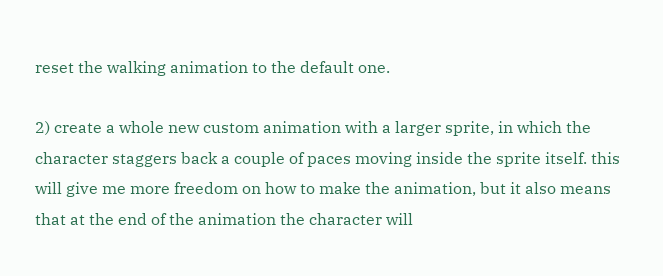reset the walking animation to the default one.

2) create a whole new custom animation with a larger sprite, in which the character staggers back a couple of paces moving inside the sprite itself. this will give me more freedom on how to make the animation, but it also means that at the end of the animation the character will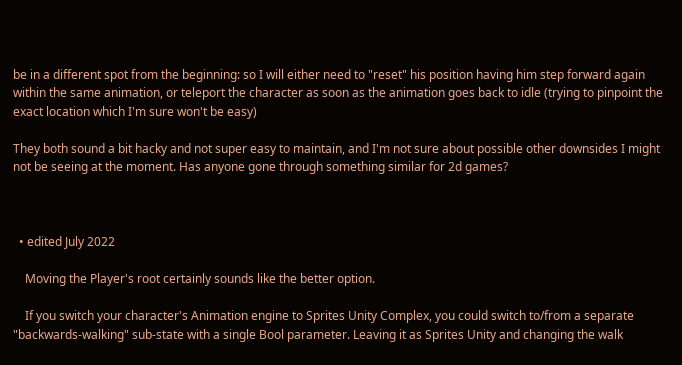be in a different spot from the beginning: so I will either need to "reset" his position having him step forward again within the same animation, or teleport the character as soon as the animation goes back to idle (trying to pinpoint the exact location which I'm sure won't be easy)

They both sound a bit hacky and not super easy to maintain, and I'm not sure about possible other downsides I might not be seeing at the moment. Has anyone gone through something similar for 2d games?



  • edited July 2022

    Moving the Player's root certainly sounds like the better option.

    If you switch your character's Animation engine to Sprites Unity Complex, you could switch to/from a separate "backwards-walking" sub-state with a single Bool parameter. Leaving it as Sprites Unity and changing the walk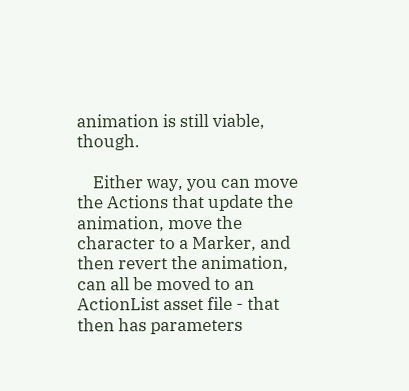animation is still viable, though.

    Either way, you can move the Actions that update the animation, move the character to a Marker, and then revert the animation, can all be moved to an ActionList asset file - that then has parameters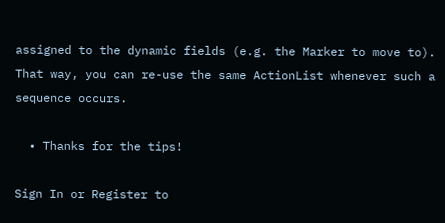assigned to the dynamic fields (e.g. the Marker to move to). That way, you can re-use the same ActionList whenever such a sequence occurs.

  • Thanks for the tips!

Sign In or Register to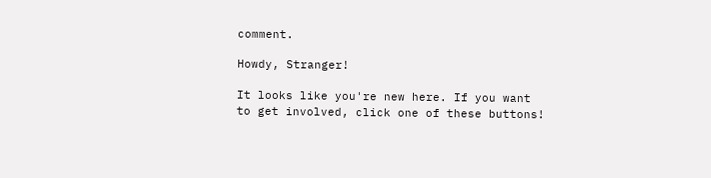comment.

Howdy, Stranger!

It looks like you're new here. If you want to get involved, click one of these buttons!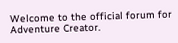Welcome to the official forum for Adventure Creator.